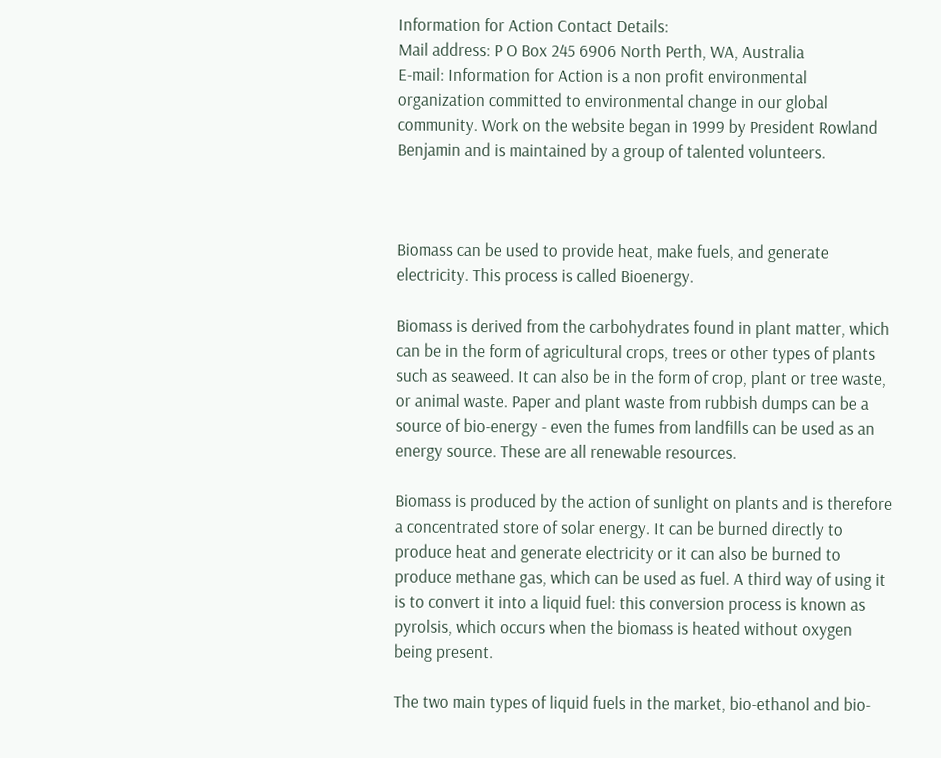Information for Action Contact Details:
Mail address: P O Box 245 6906 North Perth, WA, Australia
E-mail: Information for Action is a non profit environmental organization committed to environmental change in our global community. Work on the website began in 1999 by President Rowland Benjamin and is maintained by a group of talented volunteers.



Biomass can be used to provide heat, make fuels, and generate electricity. This process is called Bioenergy.

Biomass is derived from the carbohydrates found in plant matter, which can be in the form of agricultural crops, trees or other types of plants such as seaweed. It can also be in the form of crop, plant or tree waste, or animal waste. Paper and plant waste from rubbish dumps can be a source of bio-energy - even the fumes from landfills can be used as an energy source. These are all renewable resources.

Biomass is produced by the action of sunlight on plants and is therefore a concentrated store of solar energy. It can be burned directly to produce heat and generate electricity or it can also be burned to produce methane gas, which can be used as fuel. A third way of using it is to convert it into a liquid fuel: this conversion process is known as pyrolsis, which occurs when the biomass is heated without oxygen being present.

The two main types of liquid fuels in the market, bio-ethanol and bio-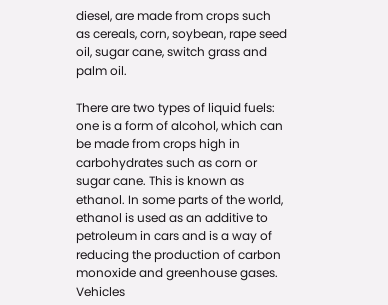diesel, are made from crops such as cereals, corn, soybean, rape seed oil, sugar cane, switch grass and palm oil.

There are two types of liquid fuels: one is a form of alcohol, which can be made from crops high in carbohydrates such as corn or sugar cane. This is known as ethanol. In some parts of the world, ethanol is used as an additive to petroleum in cars and is a way of reducing the production of carbon monoxide and greenhouse gases. Vehicles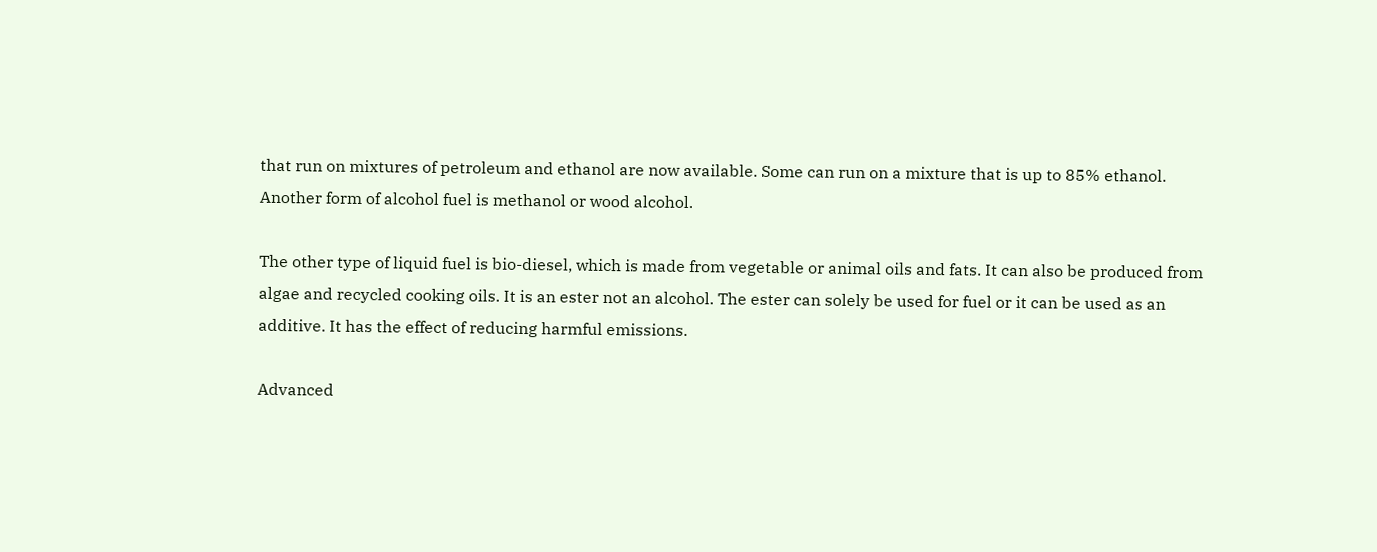that run on mixtures of petroleum and ethanol are now available. Some can run on a mixture that is up to 85% ethanol. Another form of alcohol fuel is methanol or wood alcohol.

The other type of liquid fuel is bio-diesel, which is made from vegetable or animal oils and fats. It can also be produced from algae and recycled cooking oils. It is an ester not an alcohol. The ester can solely be used for fuel or it can be used as an additive. It has the effect of reducing harmful emissions.

Advanced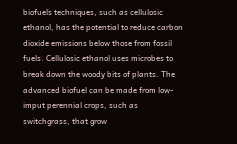biofuels techniques, such as cellulosic ethanol, has the potential to reduce carbon dioxide emissions below those from fossil fuels. Cellulosic ethanol uses microbes to break down the woody bits of plants. The advanced biofuel can be made from low-imput perennial crops, such as switchgrass, that grow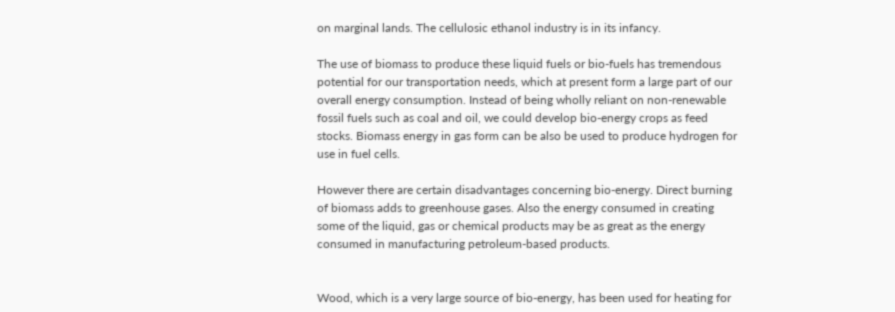on marginal lands. The cellulosic ethanol industry is in its infancy.

The use of biomass to produce these liquid fuels or bio-fuels has tremendous potential for our transportation needs, which at present form a large part of our overall energy consumption. Instead of being wholly reliant on non-renewable fossil fuels such as coal and oil, we could develop bio-energy crops as feed stocks. Biomass energy in gas form can be also be used to produce hydrogen for use in fuel cells.

However there are certain disadvantages concerning bio-energy. Direct burning of biomass adds to greenhouse gases. Also the energy consumed in creating some of the liquid, gas or chemical products may be as great as the energy consumed in manufacturing petroleum-based products.


Wood, which is a very large source of bio-energy, has been used for heating for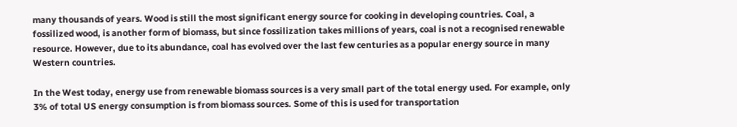many thousands of years. Wood is still the most significant energy source for cooking in developing countries. Coal, a fossilized wood, is another form of biomass, but since fossilization takes millions of years, coal is not a recognised renewable resource. However, due to its abundance, coal has evolved over the last few centuries as a popular energy source in many Western countries.

In the West today, energy use from renewable biomass sources is a very small part of the total energy used. For example, only 3% of total US energy consumption is from biomass sources. Some of this is used for transportation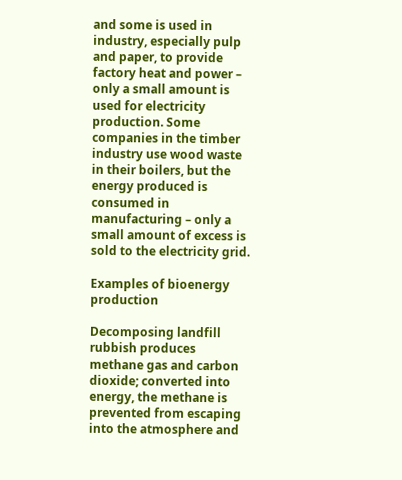and some is used in industry, especially pulp and paper, to provide factory heat and power – only a small amount is used for electricity production. Some companies in the timber industry use wood waste in their boilers, but the energy produced is consumed in manufacturing – only a small amount of excess is sold to the electricity grid.

Examples of bioenergy production

Decomposing landfill rubbish produces methane gas and carbon dioxide; converted into energy, the methane is prevented from escaping into the atmosphere and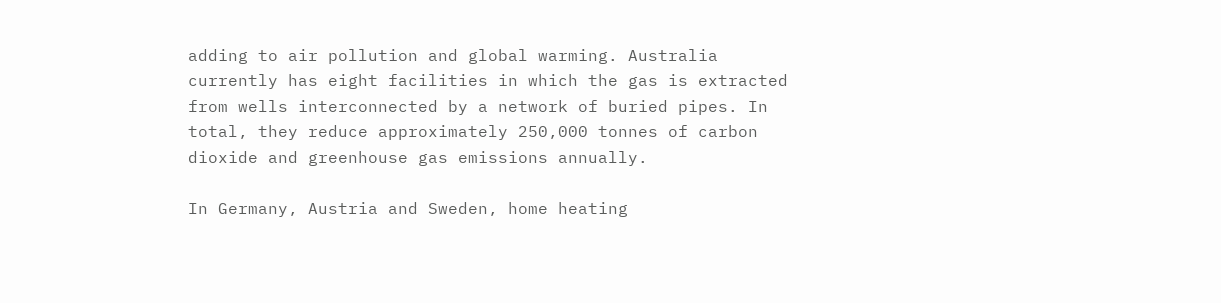adding to air pollution and global warming. Australia currently has eight facilities in which the gas is extracted from wells interconnected by a network of buried pipes. In total, they reduce approximately 250,000 tonnes of carbon dioxide and greenhouse gas emissions annually.

In Germany, Austria and Sweden, home heating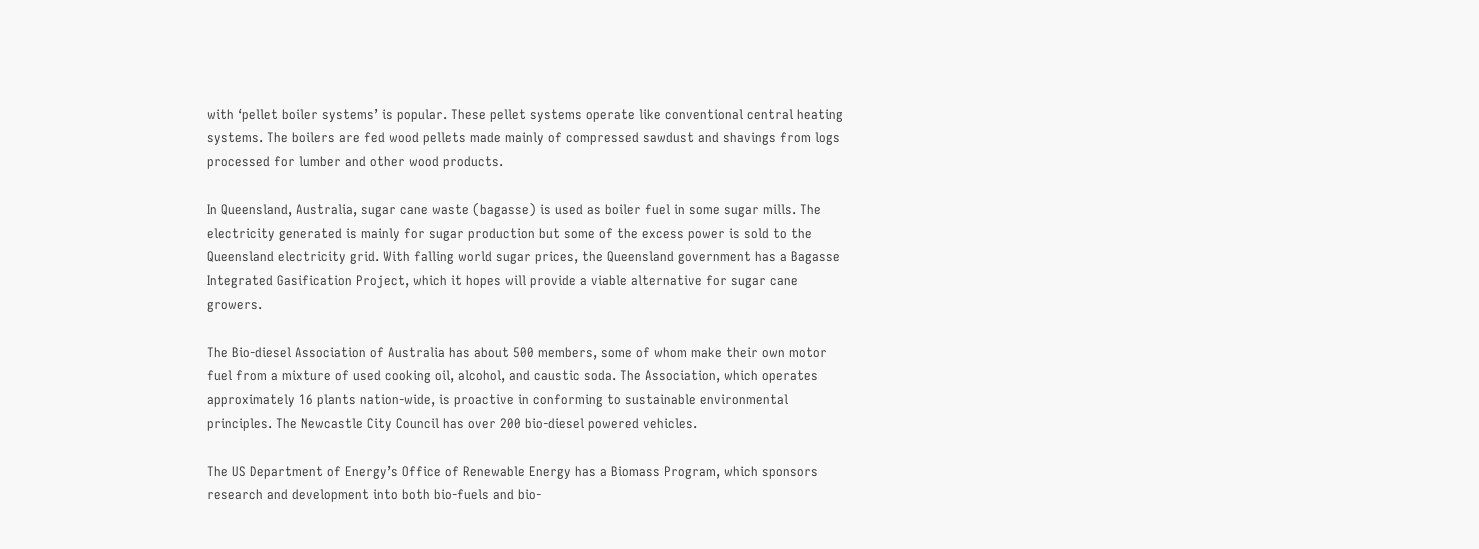with ‘pellet boiler systems’ is popular. These pellet systems operate like conventional central heating systems. The boilers are fed wood pellets made mainly of compressed sawdust and shavings from logs processed for lumber and other wood products.

In Queensland, Australia, sugar cane waste (bagasse) is used as boiler fuel in some sugar mills. The electricity generated is mainly for sugar production but some of the excess power is sold to the Queensland electricity grid. With falling world sugar prices, the Queensland government has a Bagasse Integrated Gasification Project, which it hopes will provide a viable alternative for sugar cane growers.

The Bio-diesel Association of Australia has about 500 members, some of whom make their own motor fuel from a mixture of used cooking oil, alcohol, and caustic soda. The Association, which operates approximately 16 plants nation-wide, is proactive in conforming to sustainable environmental principles. The Newcastle City Council has over 200 bio-diesel powered vehicles.

The US Department of Energy’s Office of Renewable Energy has a Biomass Program, which sponsors research and development into both bio-fuels and bio-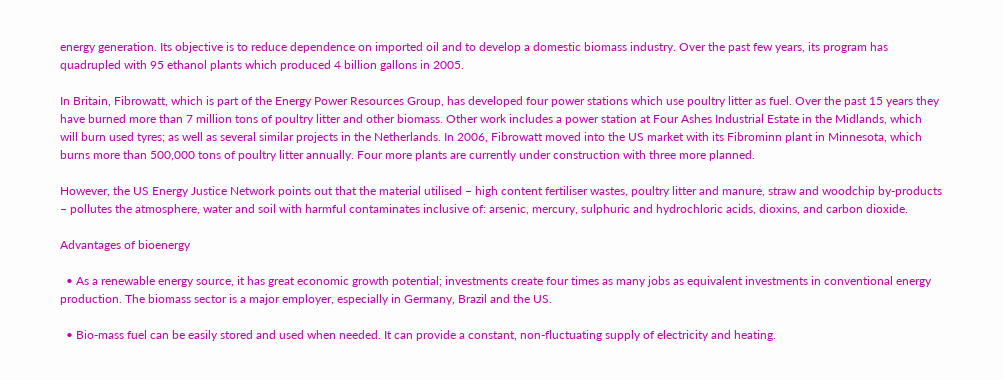energy generation. Its objective is to reduce dependence on imported oil and to develop a domestic biomass industry. Over the past few years, its program has quadrupled with 95 ethanol plants which produced 4 billion gallons in 2005.

In Britain, Fibrowatt, which is part of the Energy Power Resources Group, has developed four power stations which use poultry litter as fuel. Over the past 15 years they have burned more than 7 million tons of poultry litter and other biomass. Other work includes a power station at Four Ashes Industrial Estate in the Midlands, which will burn used tyres; as well as several similar projects in the Netherlands. In 2006, Fibrowatt moved into the US market with its Fibrominn plant in Minnesota, which burns more than 500,000 tons of poultry litter annually. Four more plants are currently under construction with three more planned.

However, the US Energy Justice Network points out that the material utilised – high content fertiliser wastes, poultry litter and manure, straw and woodchip by-products – pollutes the atmosphere, water and soil with harmful contaminates inclusive of: arsenic, mercury, sulphuric and hydrochloric acids, dioxins, and carbon dioxide.

Advantages of bioenergy

  • As a renewable energy source, it has great economic growth potential; investments create four times as many jobs as equivalent investments in conventional energy production. The biomass sector is a major employer, especially in Germany, Brazil and the US.

  • Bio-mass fuel can be easily stored and used when needed. It can provide a constant, non-fluctuating supply of electricity and heating.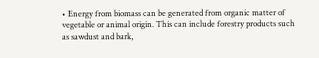• Energy from biomass can be generated from organic matter of vegetable or animal origin. This can include forestry products such as sawdust and bark,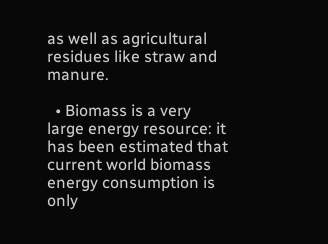as well as agricultural residues like straw and manure.

  • Biomass is a very large energy resource: it has been estimated that current world biomass energy consumption is only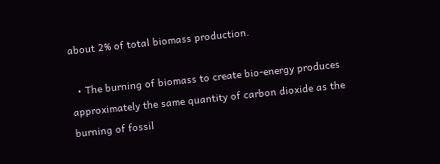about 2% of total biomass production.

  • The burning of biomass to create bio-energy produces approximately the same quantity of carbon dioxide as the burning of fossil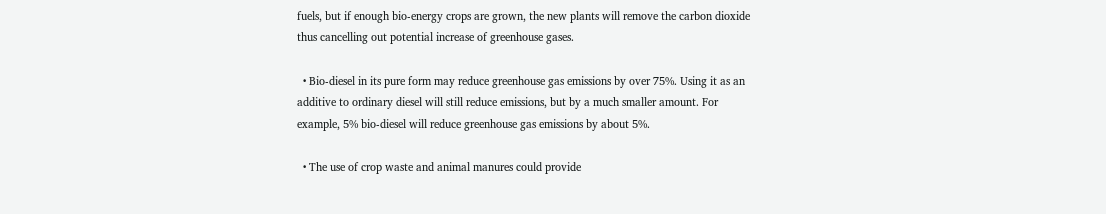fuels, but if enough bio-energy crops are grown, the new plants will remove the carbon dioxide thus cancelling out potential increase of greenhouse gases.

  • Bio-diesel in its pure form may reduce greenhouse gas emissions by over 75%. Using it as an additive to ordinary diesel will still reduce emissions, but by a much smaller amount. For example, 5% bio-diesel will reduce greenhouse gas emissions by about 5%.

  • The use of crop waste and animal manures could provide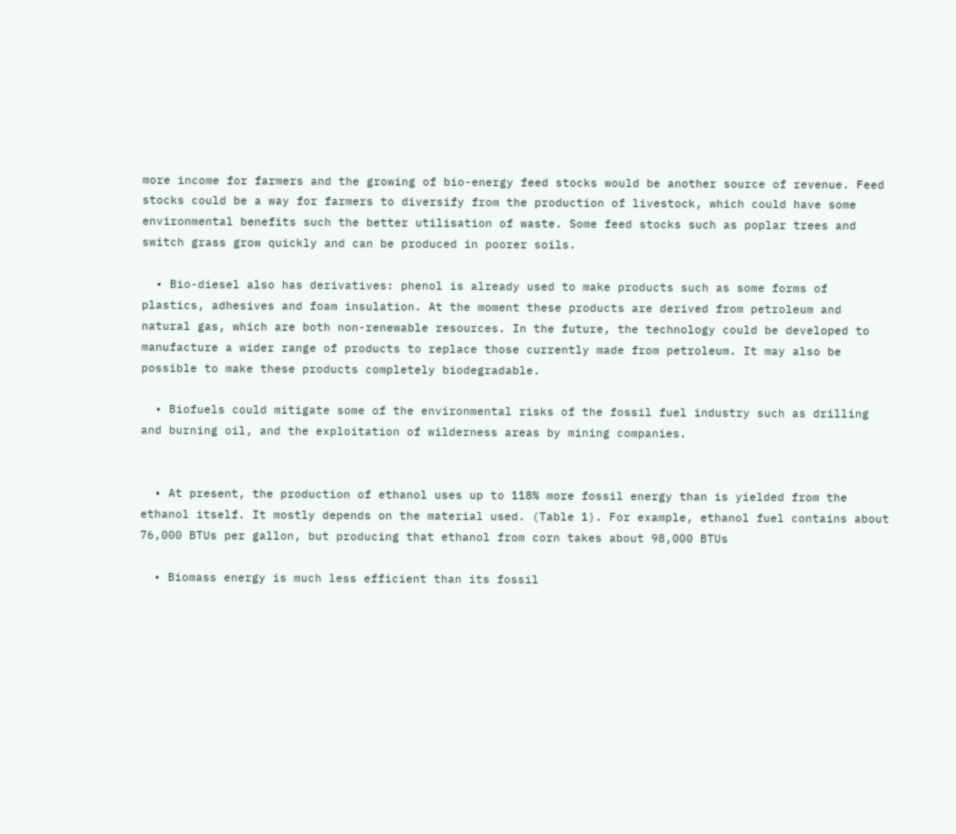more income for farmers and the growing of bio-energy feed stocks would be another source of revenue. Feed stocks could be a way for farmers to diversify from the production of livestock, which could have some environmental benefits such the better utilisation of waste. Some feed stocks such as poplar trees and switch grass grow quickly and can be produced in poorer soils.

  • Bio-diesel also has derivatives: phenol is already used to make products such as some forms of plastics, adhesives and foam insulation. At the moment these products are derived from petroleum and natural gas, which are both non-renewable resources. In the future, the technology could be developed to manufacture a wider range of products to replace those currently made from petroleum. It may also be possible to make these products completely biodegradable.

  • Biofuels could mitigate some of the environmental risks of the fossil fuel industry such as drilling and burning oil, and the exploitation of wilderness areas by mining companies.


  • At present, the production of ethanol uses up to 118% more fossil energy than is yielded from the ethanol itself. It mostly depends on the material used. (Table 1). For example, ethanol fuel contains about 76,000 BTUs per gallon, but producing that ethanol from corn takes about 98,000 BTUs

  • Biomass energy is much less efficient than its fossil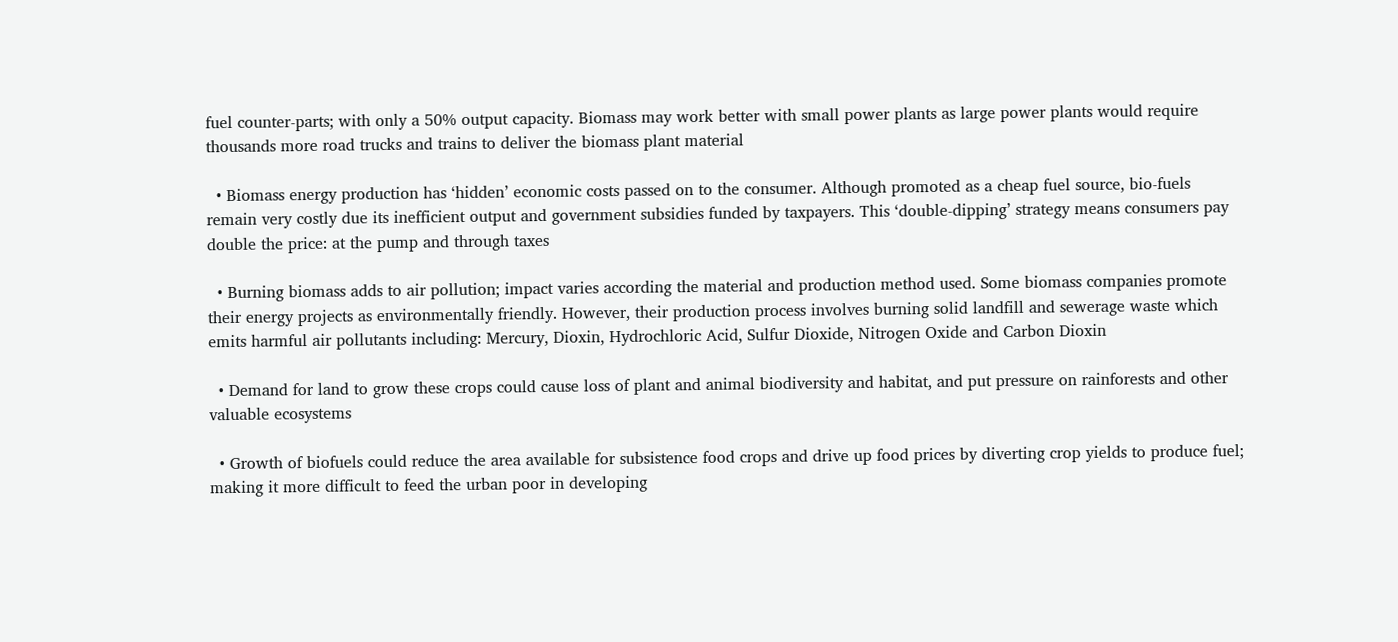fuel counter-parts; with only a 50% output capacity. Biomass may work better with small power plants as large power plants would require thousands more road trucks and trains to deliver the biomass plant material

  • Biomass energy production has ‘hidden’ economic costs passed on to the consumer. Although promoted as a cheap fuel source, bio-fuels remain very costly due its inefficient output and government subsidies funded by taxpayers. This ‘double-dipping’ strategy means consumers pay double the price: at the pump and through taxes

  • Burning biomass adds to air pollution; impact varies according the material and production method used. Some biomass companies promote their energy projects as environmentally friendly. However, their production process involves burning solid landfill and sewerage waste which emits harmful air pollutants including: Mercury, Dioxin, Hydrochloric Acid, Sulfur Dioxide, Nitrogen Oxide and Carbon Dioxin

  • Demand for land to grow these crops could cause loss of plant and animal biodiversity and habitat, and put pressure on rainforests and other valuable ecosystems

  • Growth of biofuels could reduce the area available for subsistence food crops and drive up food prices by diverting crop yields to produce fuel; making it more difficult to feed the urban poor in developing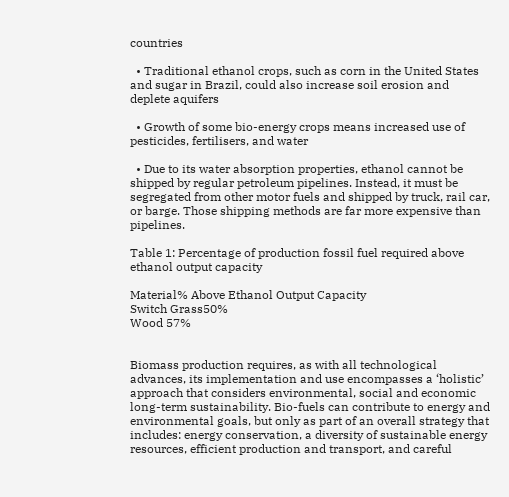countries

  • Traditional ethanol crops, such as corn in the United States and sugar in Brazil, could also increase soil erosion and deplete aquifers

  • Growth of some bio-energy crops means increased use of pesticides, fertilisers, and water

  • Due to its water absorption properties, ethanol cannot be shipped by regular petroleum pipelines. Instead, it must be segregated from other motor fuels and shipped by truck, rail car, or barge. Those shipping methods are far more expensive than pipelines.

Table 1: Percentage of production fossil fuel required above ethanol output capacity

Material% Above Ethanol Output Capacity
Switch Grass50%
Wood 57%


Biomass production requires, as with all technological advances, its implementation and use encompasses a ‘holistic’ approach that considers environmental, social and economic long-term sustainability. Bio-fuels can contribute to energy and environmental goals, but only as part of an overall strategy that includes: energy conservation, a diversity of sustainable energy resources, efficient production and transport, and careful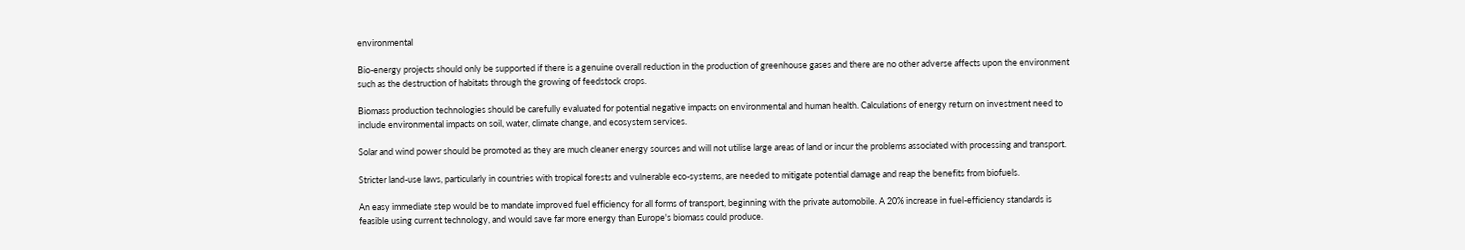environmental

Bio-energy projects should only be supported if there is a genuine overall reduction in the production of greenhouse gases and there are no other adverse affects upon the environment such as the destruction of habitats through the growing of feedstock crops.

Biomass production technologies should be carefully evaluated for potential negative impacts on environmental and human health. Calculations of energy return on investment need to include environmental impacts on soil, water, climate change, and ecosystem services.

Solar and wind power should be promoted as they are much cleaner energy sources and will not utilise large areas of land or incur the problems associated with processing and transport.

Stricter land-use laws, particularly in countries with tropical forests and vulnerable eco-systems, are needed to mitigate potential damage and reap the benefits from biofuels.

An easy immediate step would be to mandate improved fuel efficiency for all forms of transport, beginning with the private automobile. A 20% increase in fuel-efficiency standards is feasible using current technology, and would save far more energy than Europe's biomass could produce.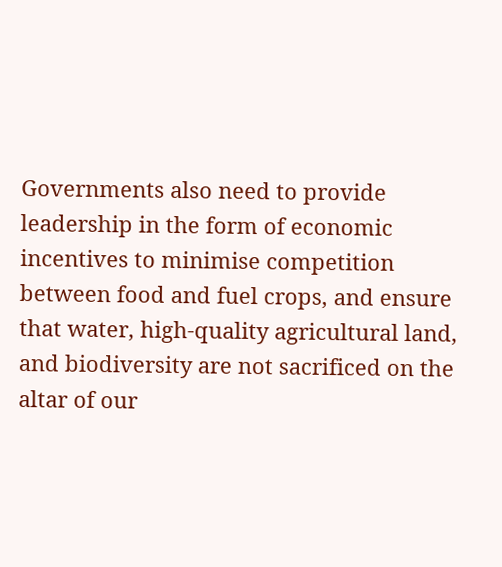Governments also need to provide leadership in the form of economic incentives to minimise competition between food and fuel crops, and ensure that water, high-quality agricultural land, and biodiversity are not sacrificed on the altar of our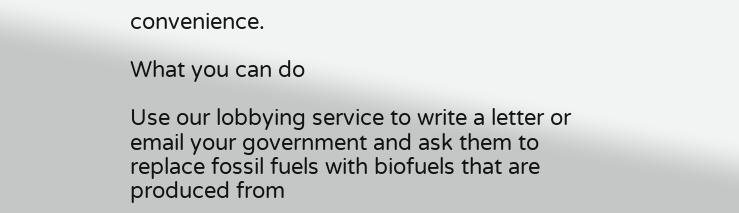convenience.

What you can do

Use our lobbying service to write a letter or email your government and ask them to replace fossil fuels with biofuels that are produced from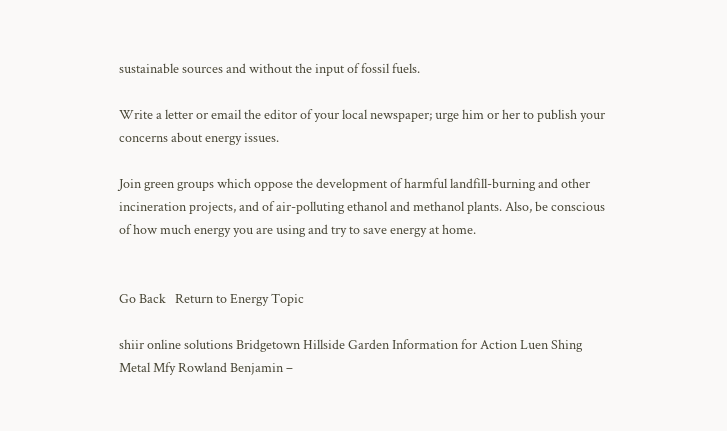sustainable sources and without the input of fossil fuels.

Write a letter or email the editor of your local newspaper; urge him or her to publish your concerns about energy issues.

Join green groups which oppose the development of harmful landfill-burning and other incineration projects, and of air-polluting ethanol and methanol plants. Also, be conscious of how much energy you are using and try to save energy at home.


Go Back   Return to Energy Topic

shiir online solutions Bridgetown Hillside Garden Information for Action Luen Shing Metal Mfy Rowland Benjamin –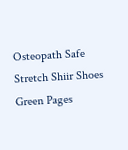Osteopath Safe Stretch Shiir Shoes Green Pages